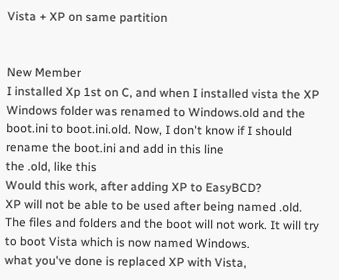Vista + XP on same partition


New Member
I installed Xp 1st on C, and when I installed vista the XP Windows folder was renamed to Windows.old and the boot.ini to boot.ini.old. Now, I don't know if I should rename the boot.ini and add in this line
the .old, like this
Would this work, after adding XP to EasyBCD?
XP will not be able to be used after being named .old. The files and folders and the boot will not work. It will try to boot Vista which is now named Windows.
what you've done is replaced XP with Vista,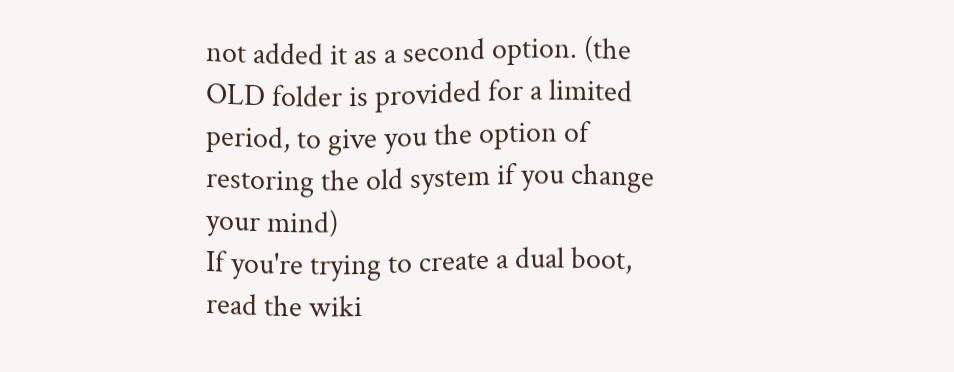not added it as a second option. (the OLD folder is provided for a limited period, to give you the option of restoring the old system if you change your mind)
If you're trying to create a dual boot, read the wiki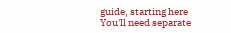guide, starting here
You'll need separate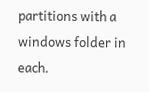partitions with a windows folder in each.